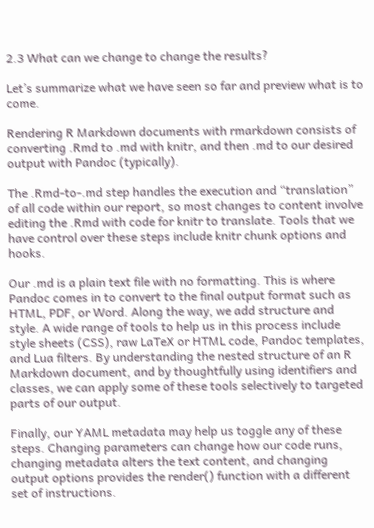2.3 What can we change to change the results?

Let’s summarize what we have seen so far and preview what is to come.

Rendering R Markdown documents with rmarkdown consists of converting .Rmd to .md with knitr, and then .md to our desired output with Pandoc (typically).

The .Rmd-to-.md step handles the execution and “translation” of all code within our report, so most changes to content involve editing the .Rmd with code for knitr to translate. Tools that we have control over these steps include knitr chunk options and hooks.

Our .md is a plain text file with no formatting. This is where Pandoc comes in to convert to the final output format such as HTML, PDF, or Word. Along the way, we add structure and style. A wide range of tools to help us in this process include style sheets (CSS), raw LaTeX or HTML code, Pandoc templates, and Lua filters. By understanding the nested structure of an R Markdown document, and by thoughtfully using identifiers and classes, we can apply some of these tools selectively to targeted parts of our output.

Finally, our YAML metadata may help us toggle any of these steps. Changing parameters can change how our code runs, changing metadata alters the text content, and changing output options provides the render() function with a different set of instructions.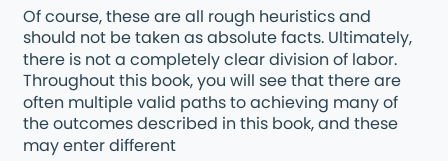Of course, these are all rough heuristics and should not be taken as absolute facts. Ultimately, there is not a completely clear division of labor. Throughout this book, you will see that there are often multiple valid paths to achieving many of the outcomes described in this book, and these may enter different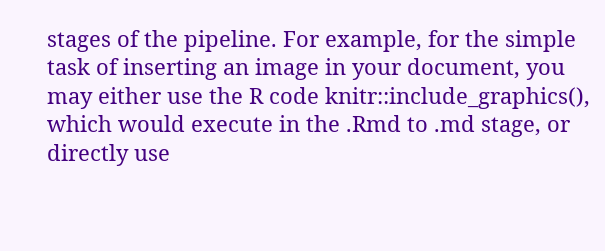stages of the pipeline. For example, for the simple task of inserting an image in your document, you may either use the R code knitr::include_graphics(), which would execute in the .Rmd to .md stage, or directly use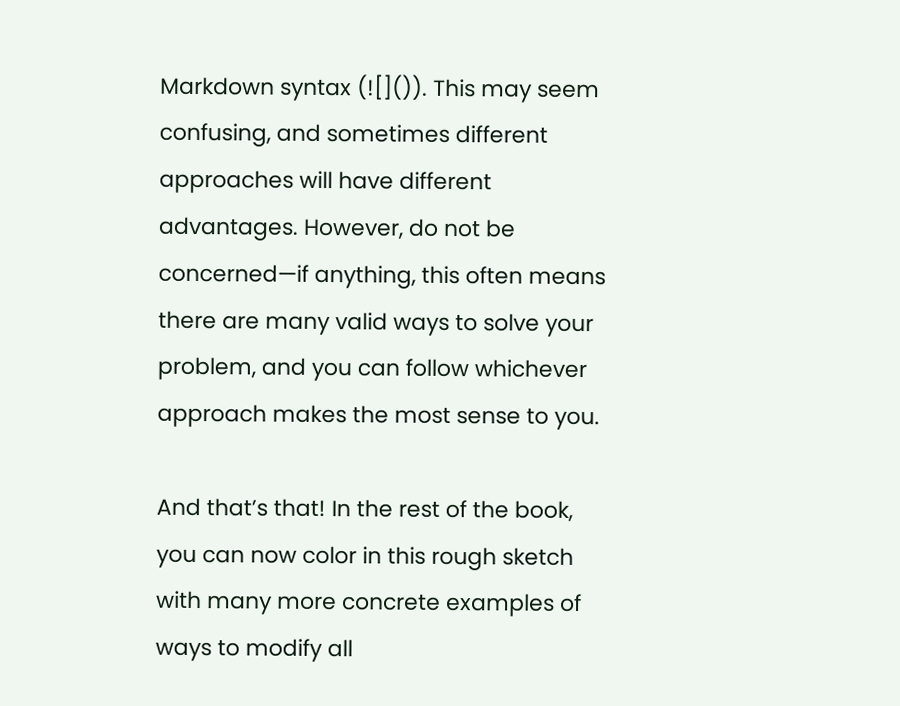Markdown syntax (![]()). This may seem confusing, and sometimes different approaches will have different advantages. However, do not be concerned—if anything, this often means there are many valid ways to solve your problem, and you can follow whichever approach makes the most sense to you.

And that’s that! In the rest of the book, you can now color in this rough sketch with many more concrete examples of ways to modify all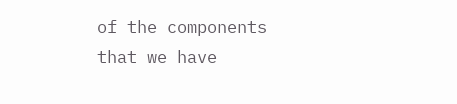of the components that we have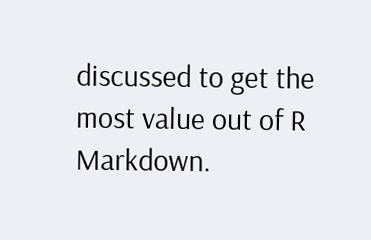discussed to get the most value out of R Markdown.